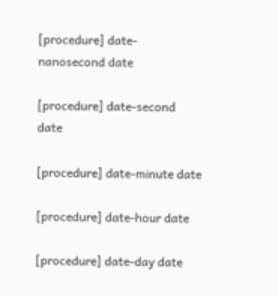[procedure] date-nanosecond date

[procedure] date-second date

[procedure] date-minute date

[procedure] date-hour date

[procedure] date-day date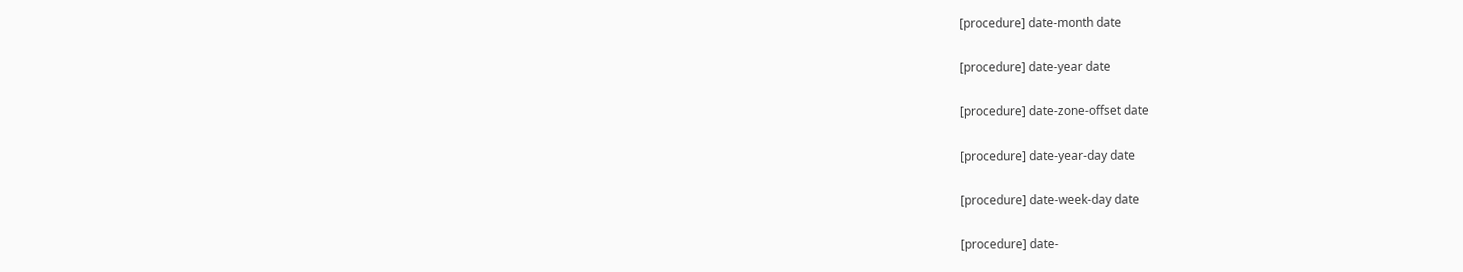[procedure] date-month date

[procedure] date-year date

[procedure] date-zone-offset date

[procedure] date-year-day date

[procedure] date-week-day date

[procedure] date-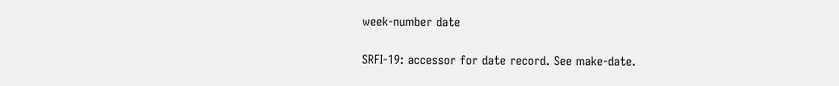week-number date

SRFI-19: accessor for date record. See make-date.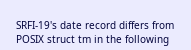SRFI-19's date record differs from POSIX struct tm in the following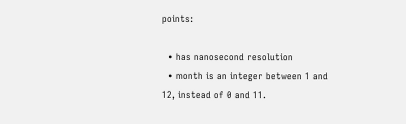points:

  • has nanosecond resolution
  • month is an integer between 1 and 12, instead of 0 and 11.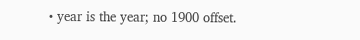• year is the year; no 1900 offset.